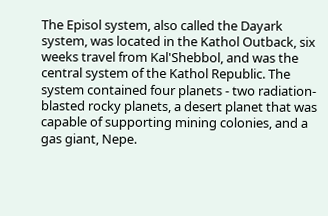The Episol system, also called the Dayark system, was located in the Kathol Outback, six weeks travel from Kal'Shebbol, and was the central system of the Kathol Republic. The system contained four planets - two radiation-blasted rocky planets, a desert planet that was capable of supporting mining colonies, and a gas giant, Nepe.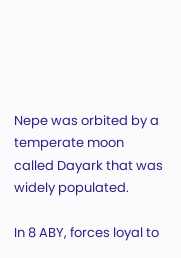Nepe was orbited by a temperate moon called Dayark that was widely populated.

In 8 ABY, forces loyal to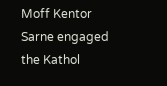Moff Kentor Sarne engaged the Kathol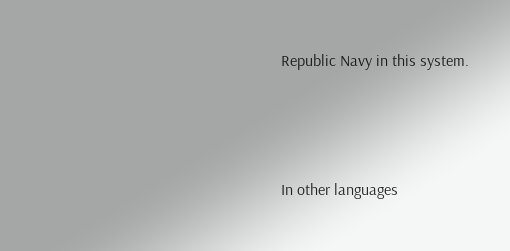Republic Navy in this system.



In other languages